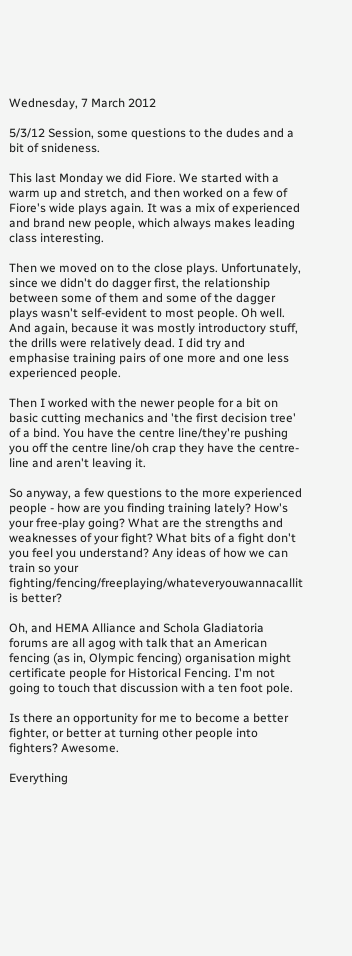Wednesday, 7 March 2012

5/3/12 Session, some questions to the dudes and a bit of snideness.

This last Monday we did Fiore. We started with a warm up and stretch, and then worked on a few of Fiore's wide plays again. It was a mix of experienced and brand new people, which always makes leading class interesting.

Then we moved on to the close plays. Unfortunately, since we didn't do dagger first, the relationship between some of them and some of the dagger plays wasn't self-evident to most people. Oh well. And again, because it was mostly introductory stuff, the drills were relatively dead. I did try and emphasise training pairs of one more and one less experienced people.

Then I worked with the newer people for a bit on basic cutting mechanics and 'the first decision tree' of a bind. You have the centre line/they're pushing you off the centre line/oh crap they have the centre-line and aren't leaving it.

So anyway, a few questions to the more experienced people - how are you finding training lately? How's your free-play going? What are the strengths and weaknesses of your fight? What bits of a fight don't you feel you understand? Any ideas of how we can train so your fighting/fencing/freeplaying/whateveryouwannacallit is better?

Oh, and HEMA Alliance and Schola Gladiatoria forums are all agog with talk that an American fencing (as in, Olympic fencing) organisation might certificate people for Historical Fencing. I'm not going to touch that discussion with a ten foot pole.

Is there an opportunity for me to become a better fighter, or better at turning other people into fighters? Awesome.

Everything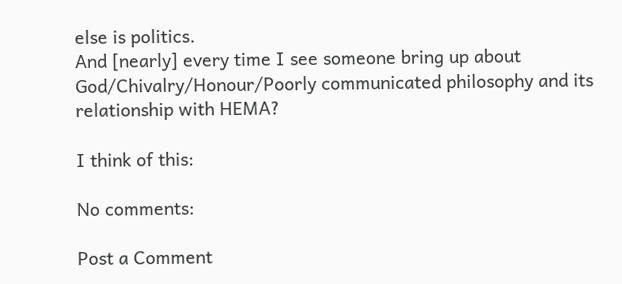else is politics.
And [nearly] every time I see someone bring up about God/Chivalry/Honour/Poorly communicated philosophy and its relationship with HEMA?

I think of this:

No comments:

Post a Comment